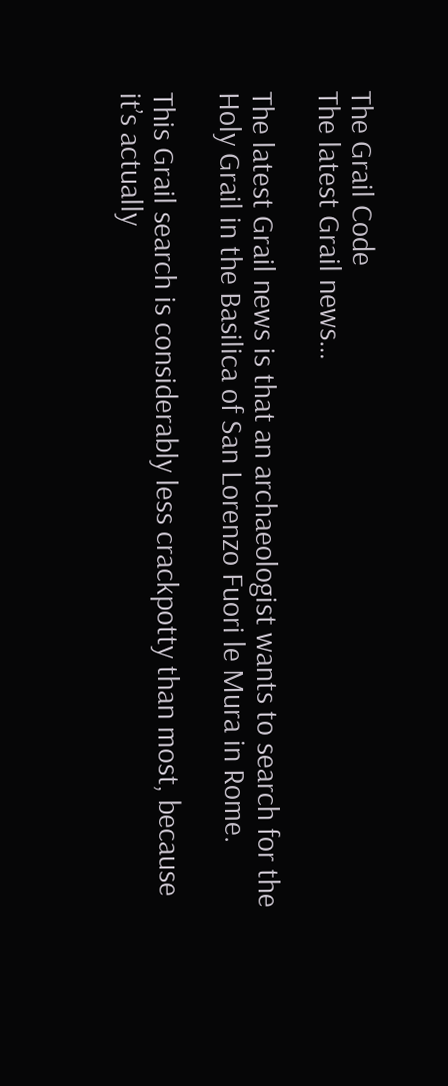The Grail Code
The latest Grail news…

The latest Grail news is that an archaeologist wants to search for the Holy Grail in the Basilica of San Lorenzo Fuori le Mura in Rome.

This Grail search is considerably less crackpotty than most, because it’s actually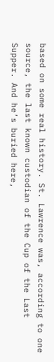based on some real history. St. Lawrence was, according to one source, the last known custodian of the Cup of the Last Supper. And he’s buried here,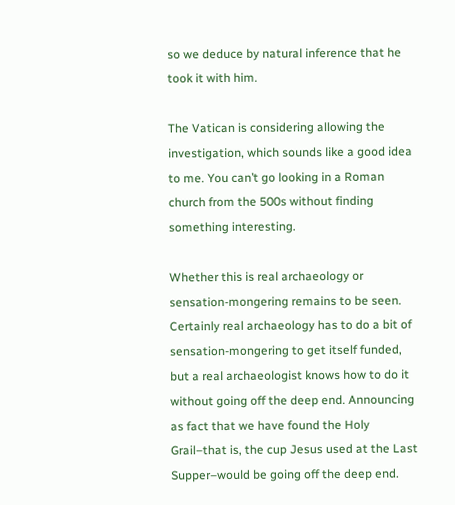so we deduce by natural inference that he took it with him.

The Vatican is considering allowing the investigation, which sounds like a good idea to me. You can’t go looking in a Roman church from the 500s without finding something interesting.

Whether this is real archaeology or sensation-mongering remains to be seen. Certainly real archaeology has to do a bit of sensation-mongering to get itself funded, but a real archaeologist knows how to do it without going off the deep end. Announcing as fact that we have found the Holy Grail–that is, the cup Jesus used at the Last Supper–would be going off the deep end.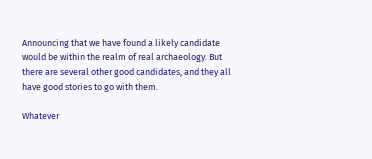Announcing that we have found a likely candidate would be within the realm of real archaeology. But there are several other good candidates, and they all have good stories to go with them.

Whatever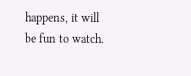happens, it will be fun to watch.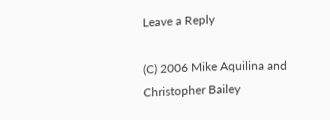Leave a Reply

(C) 2006 Mike Aquilina and Christopher Bailey